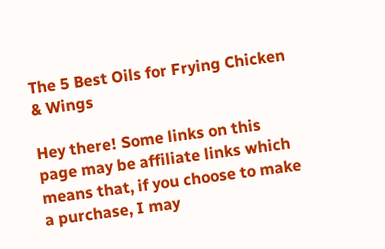The 5 Best Oils for Frying Chicken & Wings

Hey there! Some links on this page may be affiliate links which means that, if you choose to make a purchase, I may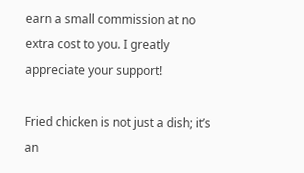earn a small commission at no extra cost to you. I greatly appreciate your support!

Fried chicken is not just a dish; it’s an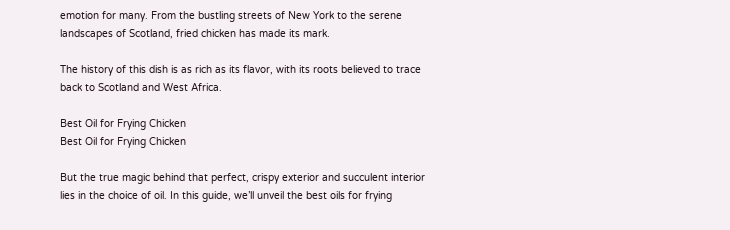emotion for many. From the bustling streets of New York to the serene landscapes of Scotland, fried chicken has made its mark.

The history of this dish is as rich as its flavor, with its roots believed to trace back to Scotland and West Africa.

Best Oil for Frying Chicken
Best Oil for Frying Chicken

But the true magic behind that perfect, crispy exterior and succulent interior lies in the choice of oil. In this guide, we’ll unveil the best oils for frying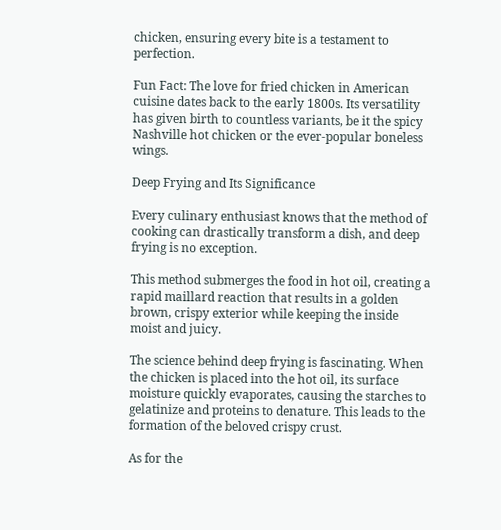chicken, ensuring every bite is a testament to perfection.

Fun Fact: The love for fried chicken in American cuisine dates back to the early 1800s. Its versatility has given birth to countless variants, be it the spicy Nashville hot chicken or the ever-popular boneless wings.

Deep Frying and Its Significance

Every culinary enthusiast knows that the method of cooking can drastically transform a dish, and deep frying is no exception.

This method submerges the food in hot oil, creating a rapid maillard reaction that results in a golden brown, crispy exterior while keeping the inside moist and juicy.

The science behind deep frying is fascinating. When the chicken is placed into the hot oil, its surface moisture quickly evaporates, causing the starches to gelatinize and proteins to denature. This leads to the formation of the beloved crispy crust.

As for the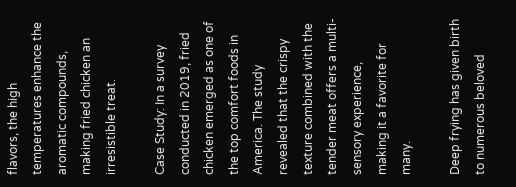flavors, the high temperatures enhance the aromatic compounds, making fried chicken an irresistible treat.

Case Study: In a survey conducted in 2019, fried chicken emerged as one of the top comfort foods in America. The study revealed that the crispy texture combined with the tender meat offers a multi-sensory experience, making it a favorite for many.

Deep frying has given birth to numerous beloved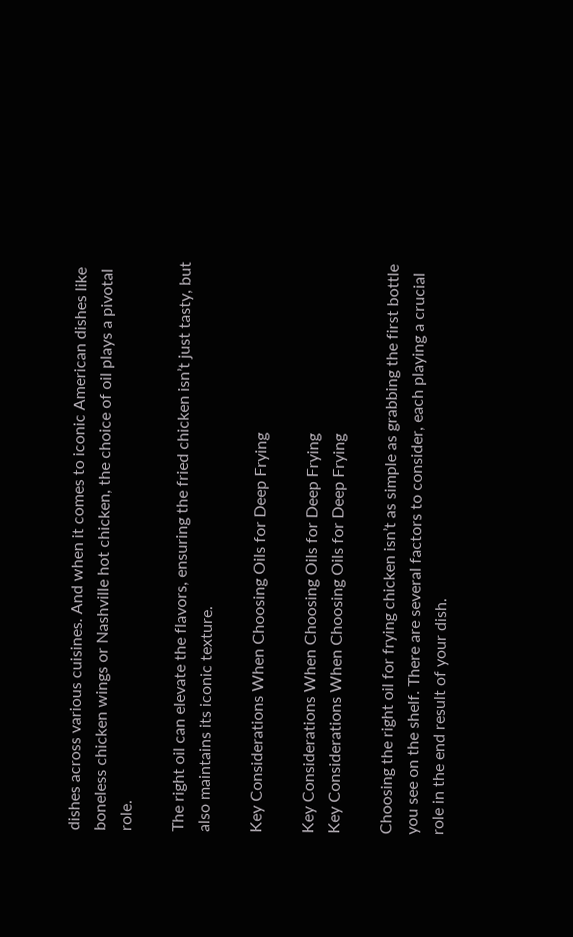dishes across various cuisines. And when it comes to iconic American dishes like boneless chicken wings or Nashville hot chicken, the choice of oil plays a pivotal role.

The right oil can elevate the flavors, ensuring the fried chicken isn’t just tasty, but also maintains its iconic texture.

Key Considerations When Choosing Oils for Deep Frying

Key Considerations When Choosing Oils for Deep Frying
Key Considerations When Choosing Oils for Deep Frying

Choosing the right oil for frying chicken isn’t as simple as grabbing the first bottle you see on the shelf. There are several factors to consider, each playing a crucial role in the end result of your dish.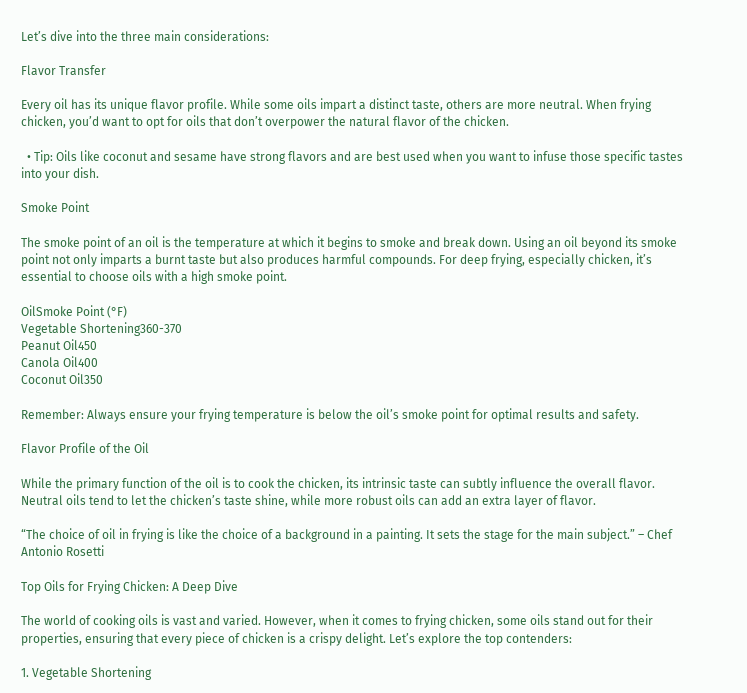Let’s dive into the three main considerations:

Flavor Transfer

Every oil has its unique flavor profile. While some oils impart a distinct taste, others are more neutral. When frying chicken, you’d want to opt for oils that don’t overpower the natural flavor of the chicken.

  • Tip: Oils like coconut and sesame have strong flavors and are best used when you want to infuse those specific tastes into your dish.

Smoke Point

The smoke point of an oil is the temperature at which it begins to smoke and break down. Using an oil beyond its smoke point not only imparts a burnt taste but also produces harmful compounds. For deep frying, especially chicken, it’s essential to choose oils with a high smoke point.

OilSmoke Point (°F)
Vegetable Shortening360-370
Peanut Oil450
Canola Oil400
Coconut Oil350

Remember: Always ensure your frying temperature is below the oil’s smoke point for optimal results and safety.

Flavor Profile of the Oil

While the primary function of the oil is to cook the chicken, its intrinsic taste can subtly influence the overall flavor. Neutral oils tend to let the chicken’s taste shine, while more robust oils can add an extra layer of flavor.

“The choice of oil in frying is like the choice of a background in a painting. It sets the stage for the main subject.” – Chef Antonio Rosetti

Top Oils for Frying Chicken: A Deep Dive

The world of cooking oils is vast and varied. However, when it comes to frying chicken, some oils stand out for their properties, ensuring that every piece of chicken is a crispy delight. Let’s explore the top contenders:

1. Vegetable Shortening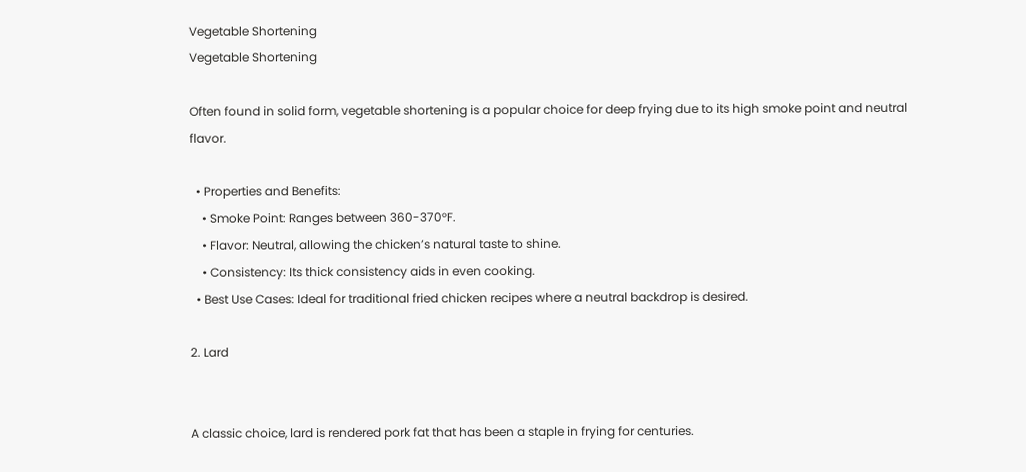Vegetable Shortening
Vegetable Shortening

Often found in solid form, vegetable shortening is a popular choice for deep frying due to its high smoke point and neutral flavor.

  • Properties and Benefits:
    • Smoke Point: Ranges between 360-370°F.
    • Flavor: Neutral, allowing the chicken’s natural taste to shine.
    • Consistency: Its thick consistency aids in even cooking.
  • Best Use Cases: Ideal for traditional fried chicken recipes where a neutral backdrop is desired.

2. Lard


A classic choice, lard is rendered pork fat that has been a staple in frying for centuries.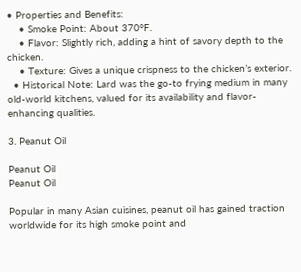• Properties and Benefits:
    • Smoke Point: About 370°F.
    • Flavor: Slightly rich, adding a hint of savory depth to the chicken.
    • Texture: Gives a unique crispness to the chicken’s exterior.
  • Historical Note: Lard was the go-to frying medium in many old-world kitchens, valued for its availability and flavor-enhancing qualities.

3. Peanut Oil

Peanut Oil
Peanut Oil

Popular in many Asian cuisines, peanut oil has gained traction worldwide for its high smoke point and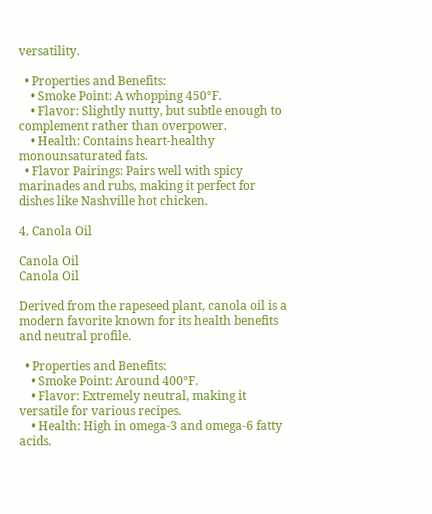versatility.

  • Properties and Benefits:
    • Smoke Point: A whopping 450°F.
    • Flavor: Slightly nutty, but subtle enough to complement rather than overpower.
    • Health: Contains heart-healthy monounsaturated fats.
  • Flavor Pairings: Pairs well with spicy marinades and rubs, making it perfect for dishes like Nashville hot chicken.

4. Canola Oil

Canola Oil
Canola Oil

Derived from the rapeseed plant, canola oil is a modern favorite known for its health benefits and neutral profile.

  • Properties and Benefits:
    • Smoke Point: Around 400°F.
    • Flavor: Extremely neutral, making it versatile for various recipes.
    • Health: High in omega-3 and omega-6 fatty acids.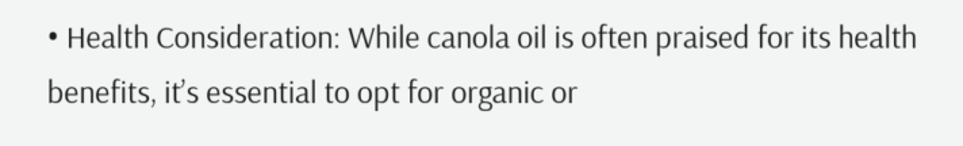• Health Consideration: While canola oil is often praised for its health benefits, it’s essential to opt for organic or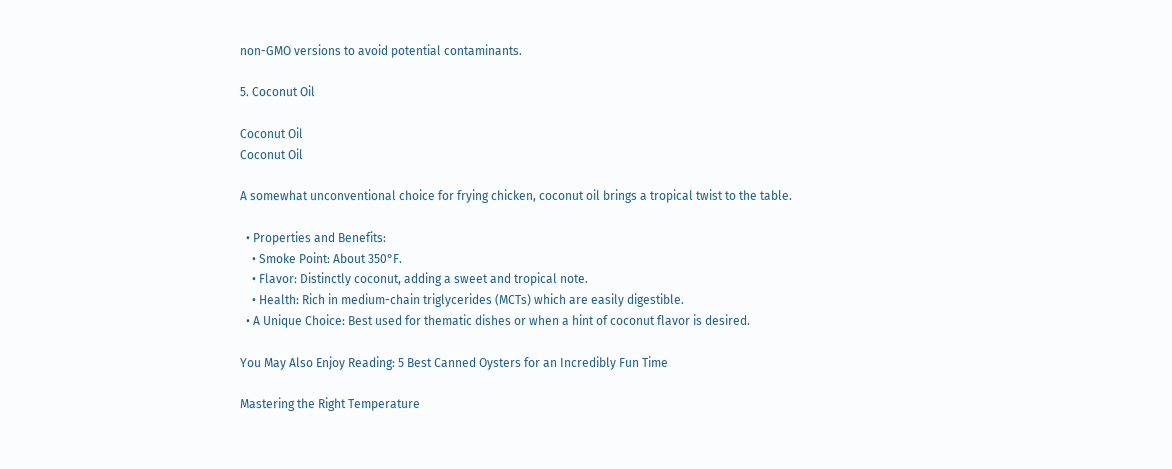non-GMO versions to avoid potential contaminants.

5. Coconut Oil

Coconut Oil
Coconut Oil

A somewhat unconventional choice for frying chicken, coconut oil brings a tropical twist to the table.

  • Properties and Benefits:
    • Smoke Point: About 350°F.
    • Flavor: Distinctly coconut, adding a sweet and tropical note.
    • Health: Rich in medium-chain triglycerides (MCTs) which are easily digestible.
  • A Unique Choice: Best used for thematic dishes or when a hint of coconut flavor is desired.

You May Also Enjoy Reading: 5 Best Canned Oysters for an Incredibly Fun Time

Mastering the Right Temperature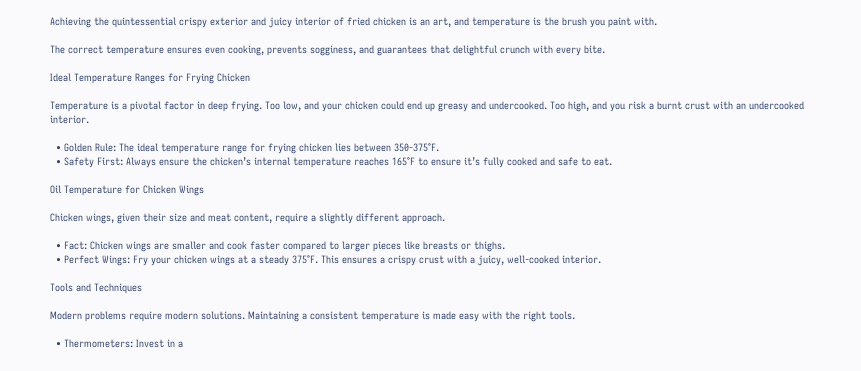Achieving the quintessential crispy exterior and juicy interior of fried chicken is an art, and temperature is the brush you paint with.

The correct temperature ensures even cooking, prevents sogginess, and guarantees that delightful crunch with every bite.

Ideal Temperature Ranges for Frying Chicken

Temperature is a pivotal factor in deep frying. Too low, and your chicken could end up greasy and undercooked. Too high, and you risk a burnt crust with an undercooked interior.

  • Golden Rule: The ideal temperature range for frying chicken lies between 350-375°F.
  • Safety First: Always ensure the chicken’s internal temperature reaches 165°F to ensure it’s fully cooked and safe to eat.

Oil Temperature for Chicken Wings

Chicken wings, given their size and meat content, require a slightly different approach.

  • Fact: Chicken wings are smaller and cook faster compared to larger pieces like breasts or thighs.
  • Perfect Wings: Fry your chicken wings at a steady 375°F. This ensures a crispy crust with a juicy, well-cooked interior.

Tools and Techniques

Modern problems require modern solutions. Maintaining a consistent temperature is made easy with the right tools.

  • Thermometers: Invest in a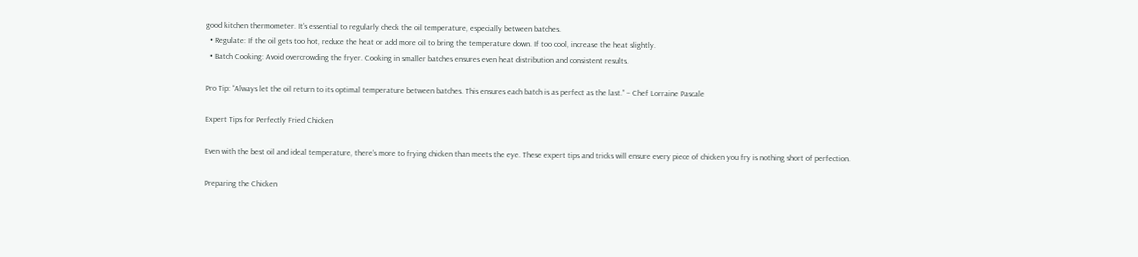good kitchen thermometer. It’s essential to regularly check the oil temperature, especially between batches.
  • Regulate: If the oil gets too hot, reduce the heat or add more oil to bring the temperature down. If too cool, increase the heat slightly.
  • Batch Cooking: Avoid overcrowding the fryer. Cooking in smaller batches ensures even heat distribution and consistent results.

Pro Tip: “Always let the oil return to its optimal temperature between batches. This ensures each batch is as perfect as the last.” – Chef Lorraine Pascale

Expert Tips for Perfectly Fried Chicken

Even with the best oil and ideal temperature, there’s more to frying chicken than meets the eye. These expert tips and tricks will ensure every piece of chicken you fry is nothing short of perfection.

Preparing the Chicken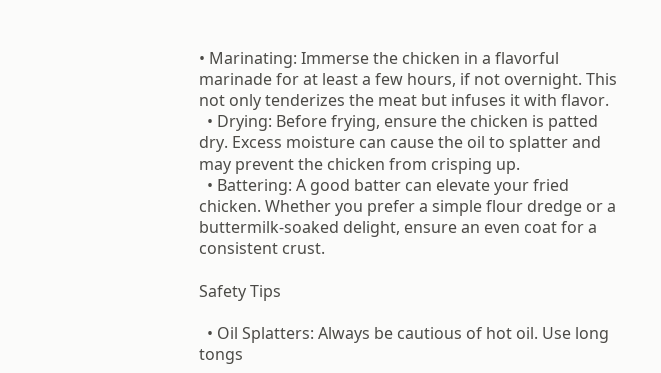• Marinating: Immerse the chicken in a flavorful marinade for at least a few hours, if not overnight. This not only tenderizes the meat but infuses it with flavor.
  • Drying: Before frying, ensure the chicken is patted dry. Excess moisture can cause the oil to splatter and may prevent the chicken from crisping up.
  • Battering: A good batter can elevate your fried chicken. Whether you prefer a simple flour dredge or a buttermilk-soaked delight, ensure an even coat for a consistent crust.

Safety Tips

  • Oil Splatters: Always be cautious of hot oil. Use long tongs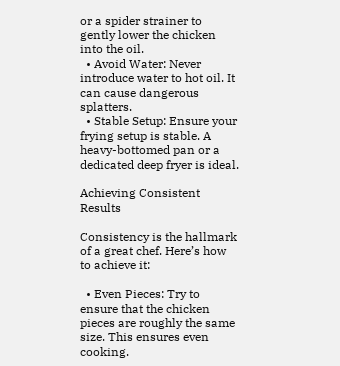or a spider strainer to gently lower the chicken into the oil.
  • Avoid Water: Never introduce water to hot oil. It can cause dangerous splatters.
  • Stable Setup: Ensure your frying setup is stable. A heavy-bottomed pan or a dedicated deep fryer is ideal.

Achieving Consistent Results

Consistency is the hallmark of a great chef. Here’s how to achieve it:

  • Even Pieces: Try to ensure that the chicken pieces are roughly the same size. This ensures even cooking.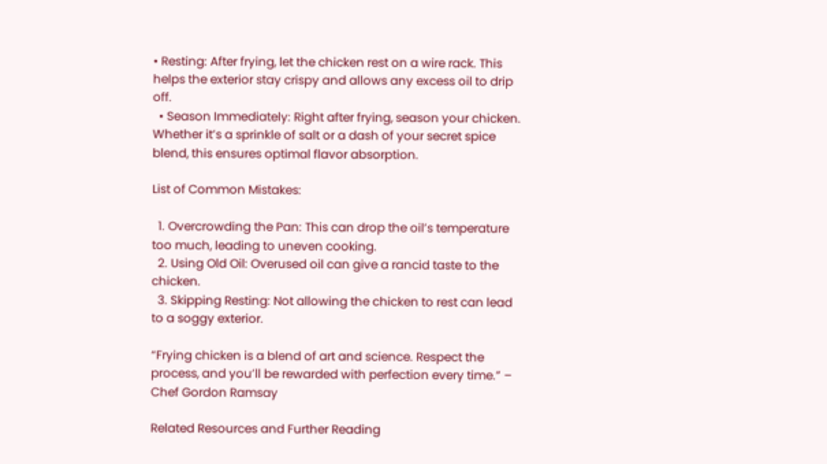• Resting: After frying, let the chicken rest on a wire rack. This helps the exterior stay crispy and allows any excess oil to drip off.
  • Season Immediately: Right after frying, season your chicken. Whether it’s a sprinkle of salt or a dash of your secret spice blend, this ensures optimal flavor absorption.

List of Common Mistakes:

  1. Overcrowding the Pan: This can drop the oil’s temperature too much, leading to uneven cooking.
  2. Using Old Oil: Overused oil can give a rancid taste to the chicken.
  3. Skipping Resting: Not allowing the chicken to rest can lead to a soggy exterior.

“Frying chicken is a blend of art and science. Respect the process, and you’ll be rewarded with perfection every time.” – Chef Gordon Ramsay

Related Resources and Further Reading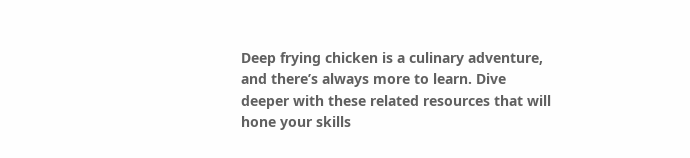Deep frying chicken is a culinary adventure, and there’s always more to learn. Dive deeper with these related resources that will hone your skills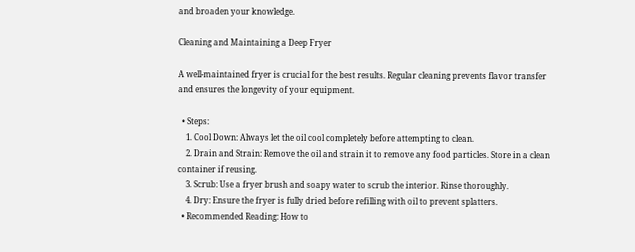and broaden your knowledge.

Cleaning and Maintaining a Deep Fryer

A well-maintained fryer is crucial for the best results. Regular cleaning prevents flavor transfer and ensures the longevity of your equipment.

  • Steps:
    1. Cool Down: Always let the oil cool completely before attempting to clean.
    2. Drain and Strain: Remove the oil and strain it to remove any food particles. Store in a clean container if reusing.
    3. Scrub: Use a fryer brush and soapy water to scrub the interior. Rinse thoroughly.
    4. Dry: Ensure the fryer is fully dried before refilling with oil to prevent splatters.
  • Recommended Reading: How to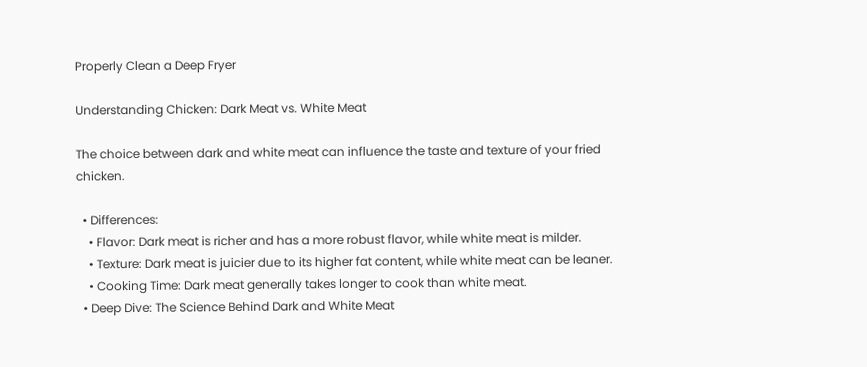Properly Clean a Deep Fryer

Understanding Chicken: Dark Meat vs. White Meat

The choice between dark and white meat can influence the taste and texture of your fried chicken.

  • Differences:
    • Flavor: Dark meat is richer and has a more robust flavor, while white meat is milder.
    • Texture: Dark meat is juicier due to its higher fat content, while white meat can be leaner.
    • Cooking Time: Dark meat generally takes longer to cook than white meat.
  • Deep Dive: The Science Behind Dark and White Meat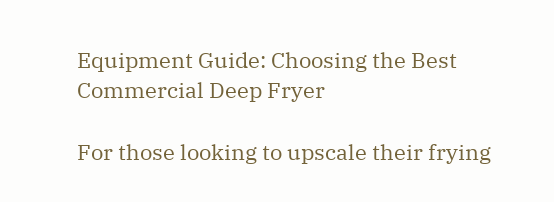Equipment Guide: Choosing the Best Commercial Deep Fryer

For those looking to upscale their frying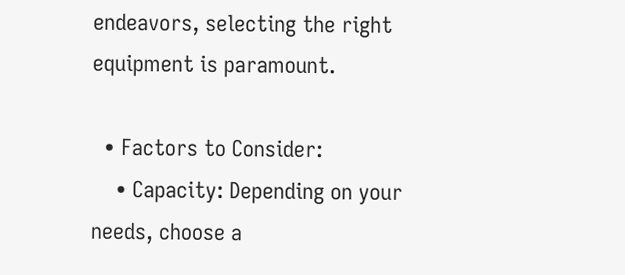endeavors, selecting the right equipment is paramount.

  • Factors to Consider:
    • Capacity: Depending on your needs, choose a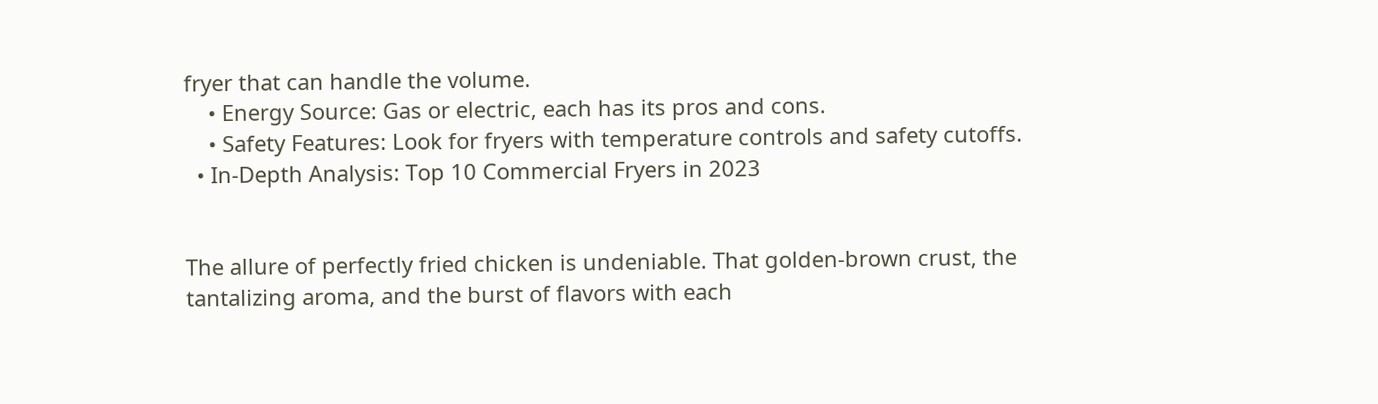fryer that can handle the volume.
    • Energy Source: Gas or electric, each has its pros and cons.
    • Safety Features: Look for fryers with temperature controls and safety cutoffs.
  • In-Depth Analysis: Top 10 Commercial Fryers in 2023


The allure of perfectly fried chicken is undeniable. That golden-brown crust, the tantalizing aroma, and the burst of flavors with each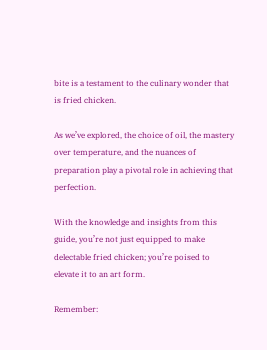bite is a testament to the culinary wonder that is fried chicken.

As we’ve explored, the choice of oil, the mastery over temperature, and the nuances of preparation play a pivotal role in achieving that perfection.

With the knowledge and insights from this guide, you’re not just equipped to make delectable fried chicken; you’re poised to elevate it to an art form.

Remember: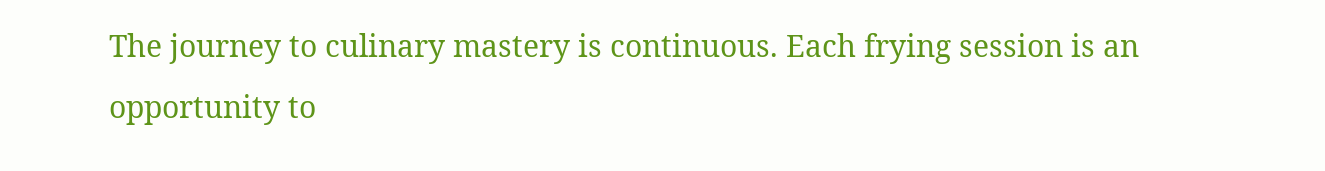The journey to culinary mastery is continuous. Each frying session is an opportunity to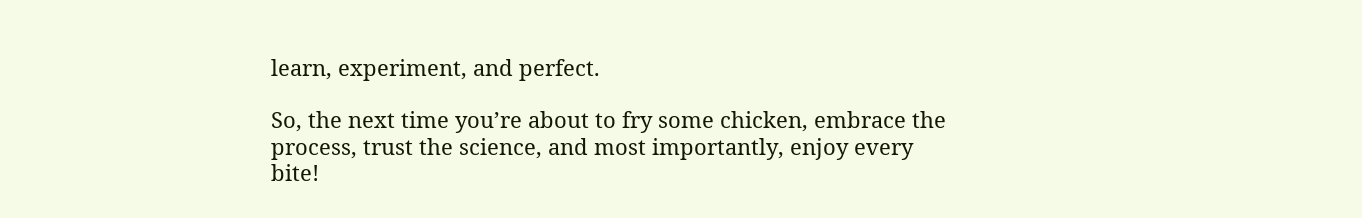learn, experiment, and perfect.

So, the next time you’re about to fry some chicken, embrace the process, trust the science, and most importantly, enjoy every bite!